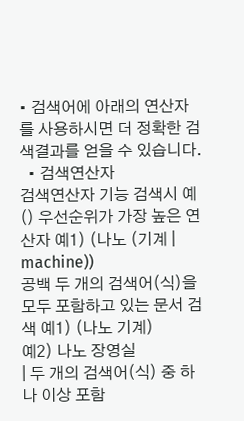• 검색어에 아래의 연산자를 사용하시면 더 정확한 검색결과를 얻을 수 있습니다.
  • 검색연산자
검색연산자 기능 검색시 예
() 우선순위가 가장 높은 연산자 예1) (나노 (기계 | machine))
공백 두 개의 검색어(식)을 모두 포함하고 있는 문서 검색 예1) (나노 기계)
예2) 나노 장영실
| 두 개의 검색어(식) 중 하나 이상 포함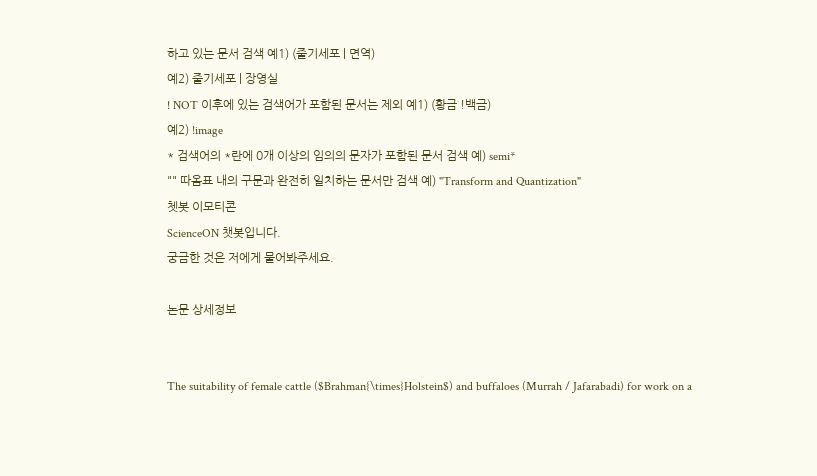하고 있는 문서 검색 예1) (줄기세포 | 면역)
예2) 줄기세포 | 장영실
! NOT 이후에 있는 검색어가 포함된 문서는 제외 예1) (황금 !백금)
예2) !image
* 검색어의 *란에 0개 이상의 임의의 문자가 포함된 문서 검색 예) semi*
"" 따옴표 내의 구문과 완전히 일치하는 문서만 검색 예) "Transform and Quantization"
쳇봇 이모티콘
ScienceON 챗봇입니다.
궁금한 것은 저에게 물어봐주세요.

논문 상세정보


The suitability of female cattle ($Brahman{\times}Holstein$) and buffaloes (Murrah / Jafarabadi) for work on a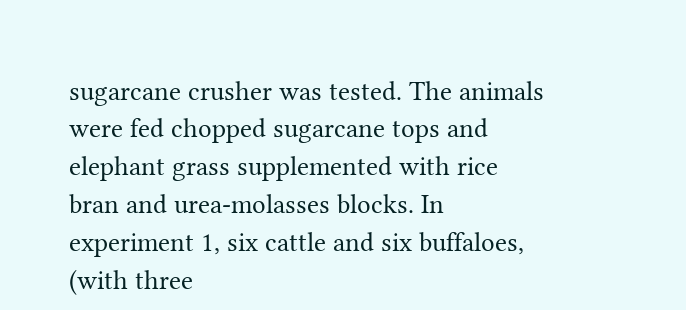sugarcane crusher was tested. The animals were fed chopped sugarcane tops and elephant grass supplemented with rice bran and urea-molasses blocks. In experiment 1, six cattle and six buffaloes, (with three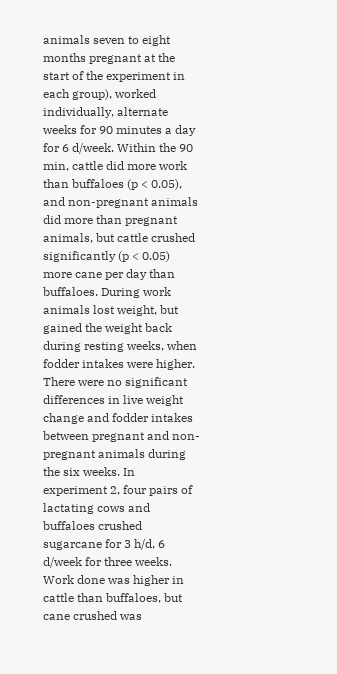animals seven to eight months pregnant at the start of the experiment in each group), worked individually, alternate weeks for 90 minutes a day for 6 d/week. Within the 90 min, cattle did more work than buffaloes (p < 0.05), and non-pregnant animals did more than pregnant animals, but cattle crushed significantly (p < 0.05) more cane per day than buffaloes. During work animals lost weight, but gained the weight back during resting weeks, when fodder intakes were higher. There were no significant differences in live weight change and fodder intakes between pregnant and non-pregnant animals during the six weeks. In experiment 2, four pairs of lactating cows and buffaloes crushed sugarcane for 3 h/d, 6 d/week for three weeks. Work done was higher in cattle than buffaloes, but cane crushed was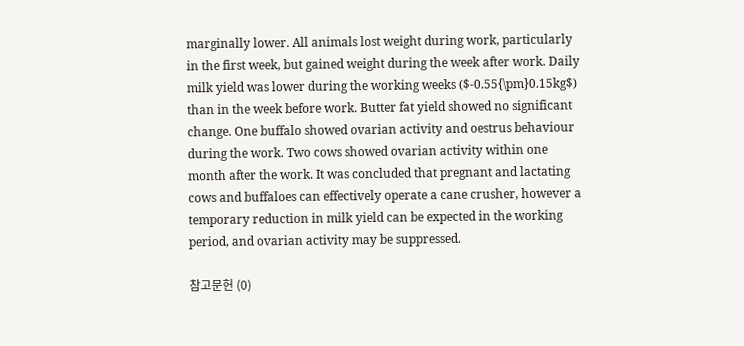marginally lower. All animals lost weight during work, particularly in the first week, but gained weight during the week after work. Daily milk yield was lower during the working weeks ($-0.55{\pm}0.15kg$) than in the week before work. Butter fat yield showed no significant change. One buffalo showed ovarian activity and oestrus behaviour during the work. Two cows showed ovarian activity within one month after the work. It was concluded that pregnant and lactating cows and buffaloes can effectively operate a cane crusher, however a temporary reduction in milk yield can be expected in the working period, and ovarian activity may be suppressed.

참고문헌 (0)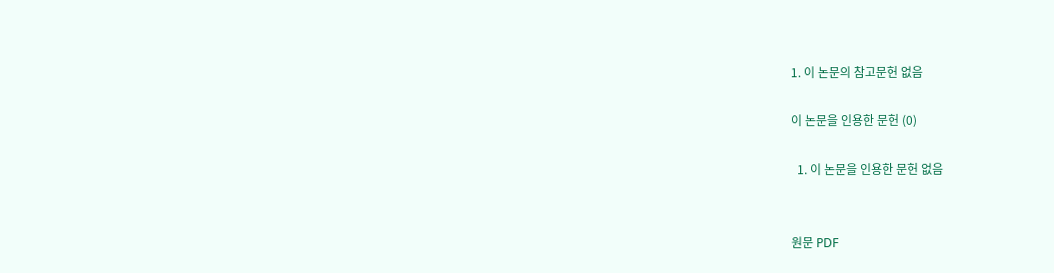1. 이 논문의 참고문헌 없음

이 논문을 인용한 문헌 (0)

  1. 이 논문을 인용한 문헌 없음


원문 PDF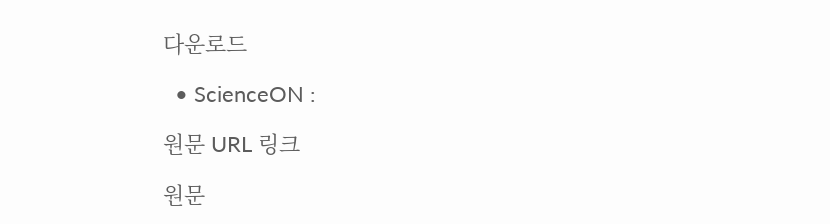다운로드

  • ScienceON :

원문 URL 링크

원문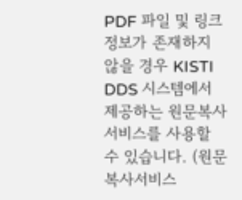PDF 파일 및 링크정보가 존재하지 않을 경우 KISTI DDS 시스템에서 제공하는 원문복사서비스를 사용할 수 있습니다. (원문복사서비스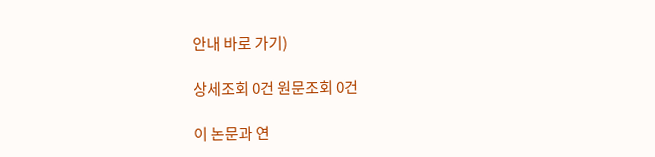안내 바로 가기)

상세조회 0건 원문조회 0건

이 논문과 연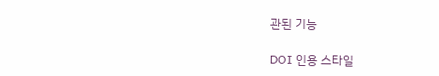관된 기능

DOI 인용 스타일